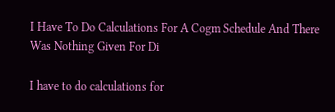I Have To Do Calculations For A Cogm Schedule And There Was Nothing Given For Di

I have to do calculations for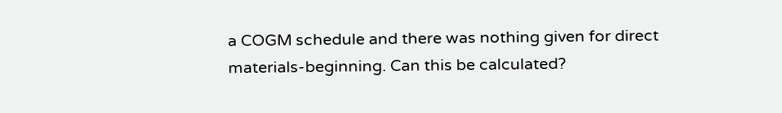a COGM schedule and there was nothing given for direct materials-beginning. Can this be calculated?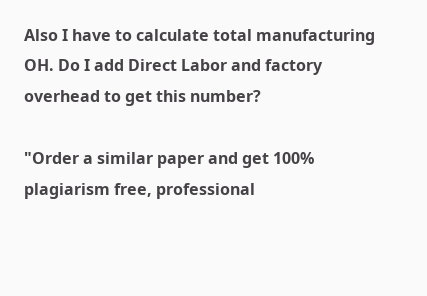Also I have to calculate total manufacturing OH. Do I add Direct Labor and factory overhead to get this number?

"Order a similar paper and get 100% plagiarism free, professional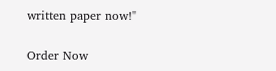written paper now!"

Order Now